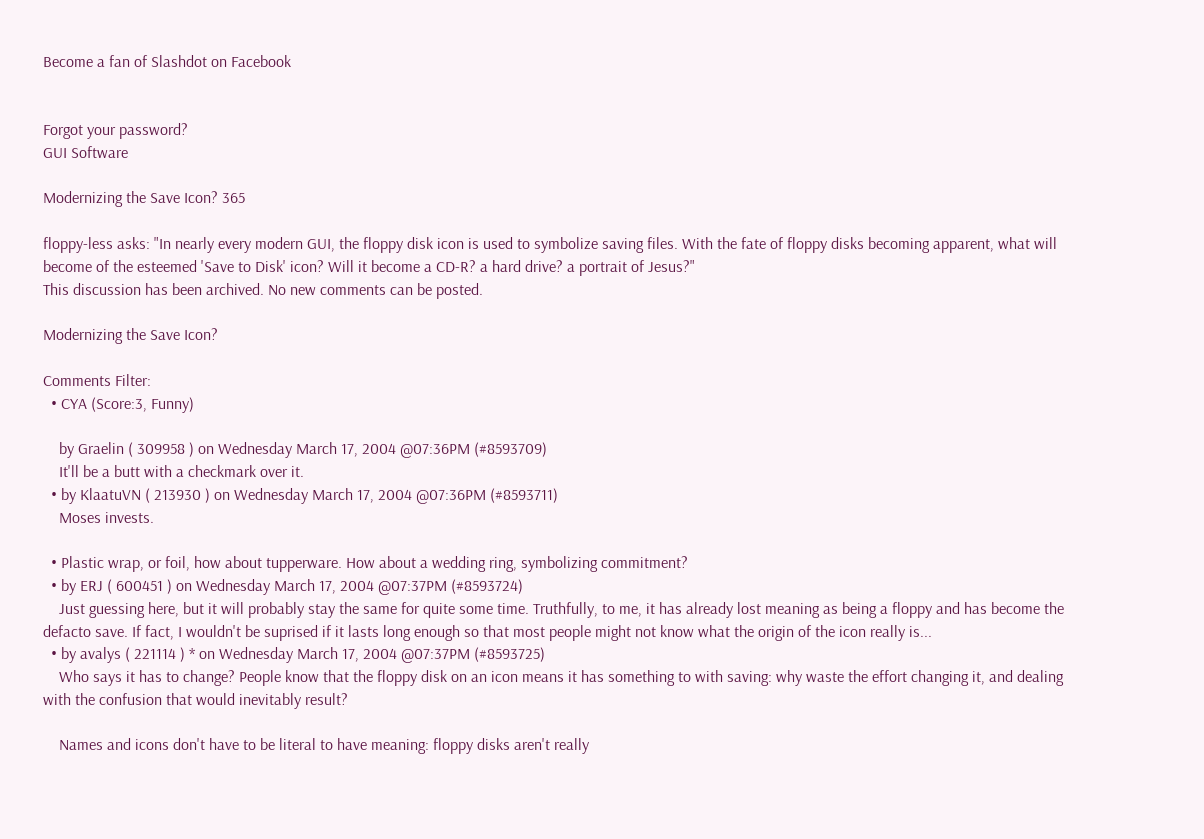Become a fan of Slashdot on Facebook


Forgot your password?
GUI Software

Modernizing the Save Icon? 365

floppy-less asks: "In nearly every modern GUI, the floppy disk icon is used to symbolize saving files. With the fate of floppy disks becoming apparent, what will become of the esteemed 'Save to Disk' icon? Will it become a CD-R? a hard drive? a portrait of Jesus?"
This discussion has been archived. No new comments can be posted.

Modernizing the Save Icon?

Comments Filter:
  • CYA (Score:3, Funny)

    by Graelin ( 309958 ) on Wednesday March 17, 2004 @07:36PM (#8593709)
    It'll be a butt with a checkmark over it.
  • by KlaatuVN ( 213930 ) on Wednesday March 17, 2004 @07:36PM (#8593711)
    Moses invests.

  • Plastic wrap, or foil, how about tupperware. How about a wedding ring, symbolizing commitment?
  • by ERJ ( 600451 ) on Wednesday March 17, 2004 @07:37PM (#8593724)
    Just guessing here, but it will probably stay the same for quite some time. Truthfully, to me, it has already lost meaning as being a floppy and has become the defacto save. If fact, I wouldn't be suprised if it lasts long enough so that most people might not know what the origin of the icon really is...
  • by avalys ( 221114 ) * on Wednesday March 17, 2004 @07:37PM (#8593725)
    Who says it has to change? People know that the floppy disk on an icon means it has something to with saving: why waste the effort changing it, and dealing with the confusion that would inevitably result?

    Names and icons don't have to be literal to have meaning: floppy disks aren't really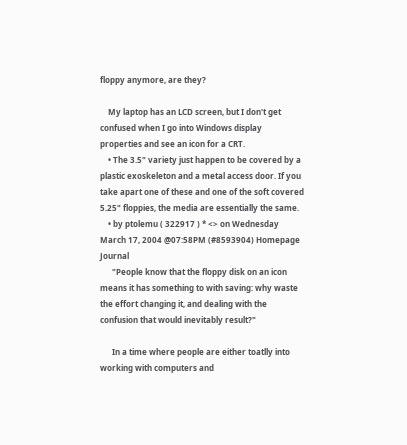floppy anymore, are they?

    My laptop has an LCD screen, but I don't get confused when I go into Windows display properties and see an icon for a CRT.
    • The 3.5" variety just happen to be covered by a plastic exoskeleton and a metal access door. If you take apart one of these and one of the soft covered 5.25" floppies, the media are essentially the same.
    • by ptolemu ( 322917 ) * <> on Wednesday March 17, 2004 @07:58PM (#8593904) Homepage Journal
      "People know that the floppy disk on an icon means it has something to with saving: why waste the effort changing it, and dealing with the confusion that would inevitably result?"

      In a time where people are either toatlly into working with computers and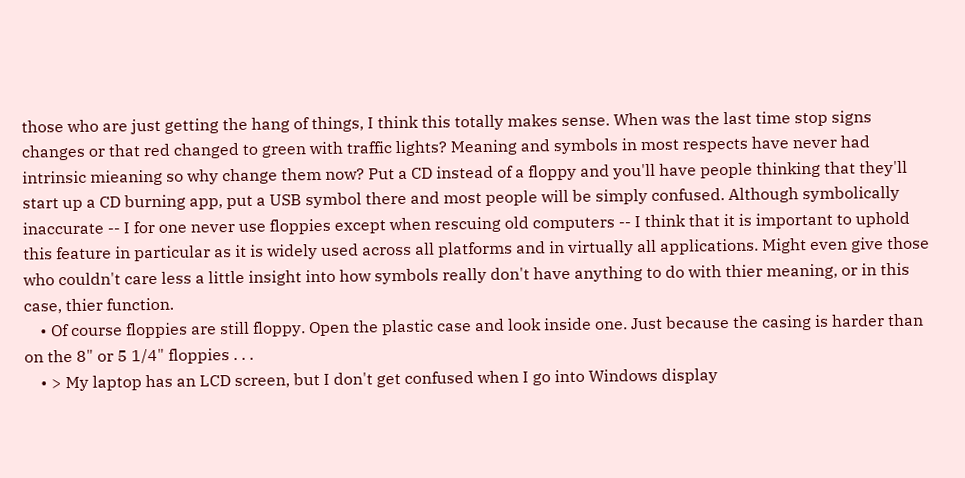those who are just getting the hang of things, I think this totally makes sense. When was the last time stop signs changes or that red changed to green with traffic lights? Meaning and symbols in most respects have never had intrinsic mieaning so why change them now? Put a CD instead of a floppy and you'll have people thinking that they'll start up a CD burning app, put a USB symbol there and most people will be simply confused. Although symbolically inaccurate -- I for one never use floppies except when rescuing old computers -- I think that it is important to uphold this feature in particular as it is widely used across all platforms and in virtually all applications. Might even give those who couldn't care less a little insight into how symbols really don't have anything to do with thier meaning, or in this case, thier function.
    • Of course floppies are still floppy. Open the plastic case and look inside one. Just because the casing is harder than on the 8" or 5 1/4" floppies . . .
    • > My laptop has an LCD screen, but I don't get confused when I go into Windows display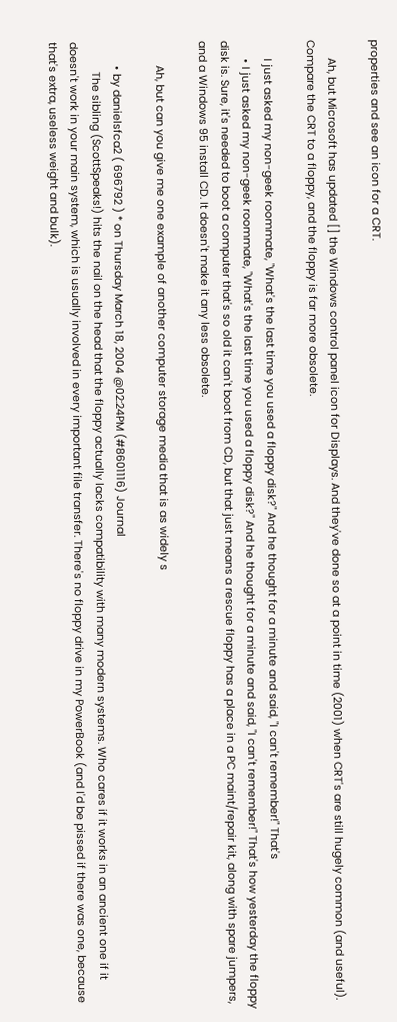properties and see an icon for a CRT.

      Ah, but Microsoft has updated [] the Windows control panel icon for Displays. And they've done so at a point in time (2001) when CRT's are still hugely common (and useful). Compare the CRT to a floppy, and the floppy is far more obsolete.

      I just asked my non-geek roommate, "What's the last time you used a floppy disk?" And he thought for a minute and said, "I can't remember!" That's
      • I just asked my non-geek roommate, "What's the last time you used a floppy disk?" And he thought for a minute and said, "I can't remember!" That's how yesterday the floppy disk is. Sure, it's needed to boot a computer that's so old it can't boot from CD, but that just means a rescue floppy has a place in a PC maint/repair kit, along with spare jumpers, and a Windows 95 install CD. It doesn't make it any less obsolete.

        Ah, but can you give me one example of another computer storage media that is as widely s

        • by danielsfca2 ( 696792 ) * on Thursday March 18, 2004 @02:24PM (#8601116) Journal
          The sibling (ScottSpeaks!) hits the nail on the head that the floppy actually lacks compatibility with many modern systems. Who cares if it works in an ancient one if it doesn't work in your main system, which is usually involved in every important file transfer. There's no floppy drive in my PowerBook (and I'd be pissed if there was one, because that's extra, useless weight and bulk).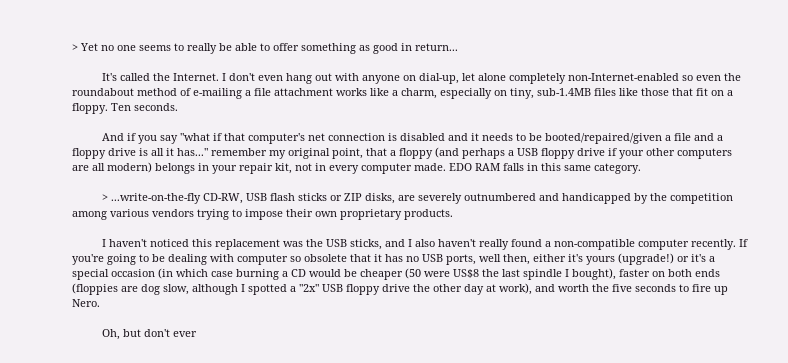> Yet no one seems to really be able to offer something as good in return...

          It's called the Internet. I don't even hang out with anyone on dial-up, let alone completely non-Internet-enabled so even the roundabout method of e-mailing a file attachment works like a charm, especially on tiny, sub-1.4MB files like those that fit on a floppy. Ten seconds.

          And if you say "what if that computer's net connection is disabled and it needs to be booted/repaired/given a file and a floppy drive is all it has..." remember my original point, that a floppy (and perhaps a USB floppy drive if your other computers are all modern) belongs in your repair kit, not in every computer made. EDO RAM falls in this same category.

          > ...write-on-the-fly CD-RW, USB flash sticks or ZIP disks, are severely outnumbered and handicapped by the competition among various vendors trying to impose their own proprietary products.

          I haven't noticed this replacement was the USB sticks, and I also haven't really found a non-compatible computer recently. If you're going to be dealing with computer so obsolete that it has no USB ports, well then, either it's yours (upgrade!) or it's a special occasion (in which case burning a CD would be cheaper (50 were US$8 the last spindle I bought), faster on both ends (floppies are dog slow, although I spotted a "2x" USB floppy drive the other day at work), and worth the five seconds to fire up Nero.

          Oh, but don't ever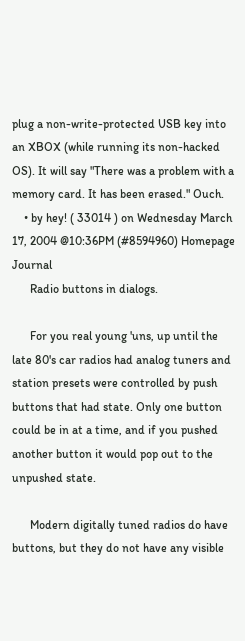plug a non-write-protected USB key into an XBOX (while running its non-hacked OS). It will say "There was a problem with a memory card. It has been erased." Ouch.
    • by hey! ( 33014 ) on Wednesday March 17, 2004 @10:36PM (#8594960) Homepage Journal
      Radio buttons in dialogs.

      For you real young 'uns, up until the late 80's car radios had analog tuners and station presets were controlled by push buttons that had state. Only one button could be in at a time, and if you pushed another button it would pop out to the unpushed state.

      Modern digitally tuned radios do have buttons, but they do not have any visible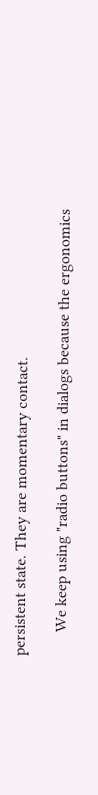persistent state. They are momentary contact.

      We keep using "radio buttons" in dialogs because the ergonomics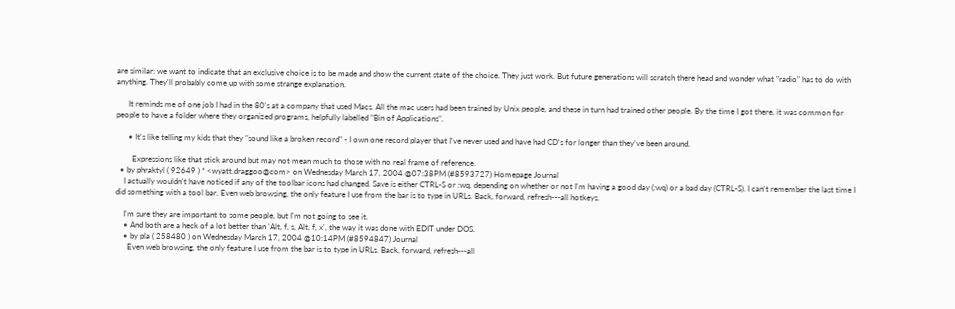are similar: we want to indicate that an exclusive choice is to be made and show the current state of the choice. They just work. But future generations will scratch there head and wonder what "radio" has to do with anything. They'll probably come up with some strange explanation.

      It reminds me of one job I had in the 80's at a company that used Macs. All the mac users had been trained by Unix people, and these in turn had trained other people. By the time I got there, it was common for people to have a folder where they organized programs, helpfully labelled "Bin of Applications".

      • It's like telling my kids that they "sound like a broken record" - I own one record player that I've never used and have had CD's for longer than they've been around.

        Expressions like that stick around but may not mean much to those with no real frame of reference.
  • by phraktyl ( 92649 ) * <wyatt.draggoo@com> on Wednesday March 17, 2004 @07:38PM (#8593727) Homepage Journal
    I actually wouldn't have noticed if any of the toolbar icons had changed. Save is either CTRL-S or :wq, depending on whether or not I'm having a good day (:wq) or a bad day (CTRL-S). I can't remember the last time I did something with a tool bar. Even web browsing, the only feature I use from the bar is to type in URLs. Back, forward, refresh---all hotkeys.

    I'm sure they are important to some people, but I'm not going to see it.
    • And both are a heck of a lot better than 'Alt, f, s, Alt, f, x', the way it was done with EDIT under DOS.
    • by pla ( 258480 ) on Wednesday March 17, 2004 @10:14PM (#8594847) Journal
      Even web browsing, the only feature I use from the bar is to type in URLs. Back, forward, refresh---all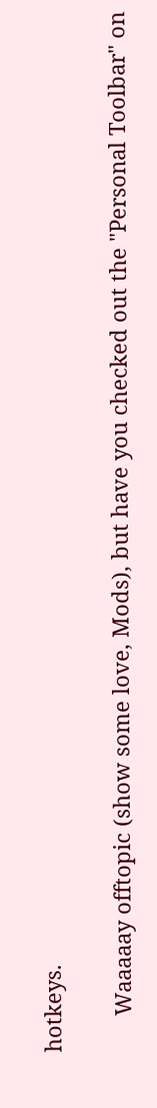hotkeys.

      Waaaaay offtopic (show some love, Mods), but have you checked out the "Personal Toolbar" on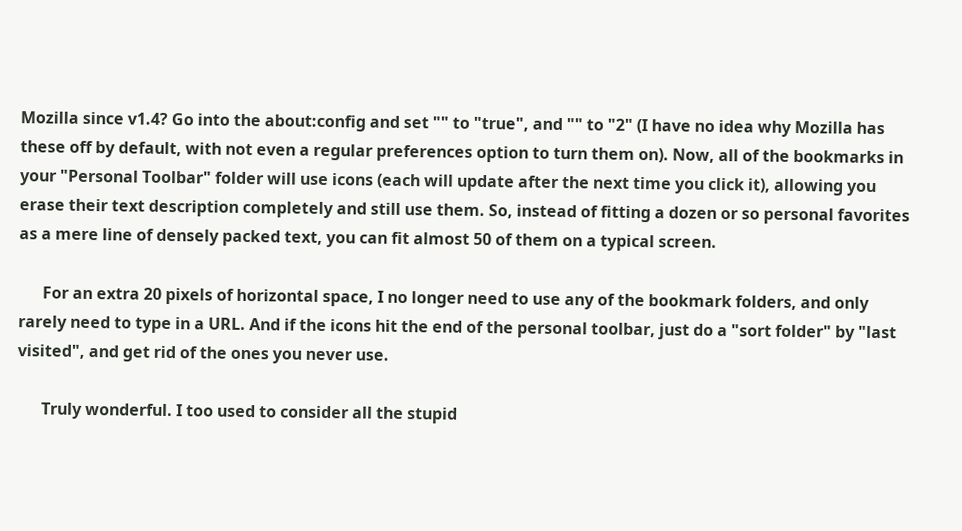Mozilla since v1.4? Go into the about:config and set "" to "true", and "" to "2" (I have no idea why Mozilla has these off by default, with not even a regular preferences option to turn them on). Now, all of the bookmarks in your "Personal Toolbar" folder will use icons (each will update after the next time you click it), allowing you erase their text description completely and still use them. So, instead of fitting a dozen or so personal favorites as a mere line of densely packed text, you can fit almost 50 of them on a typical screen.

      For an extra 20 pixels of horizontal space, I no longer need to use any of the bookmark folders, and only rarely need to type in a URL. And if the icons hit the end of the personal toolbar, just do a "sort folder" by "last visited", and get rid of the ones you never use.

      Truly wonderful. I too used to consider all the stupid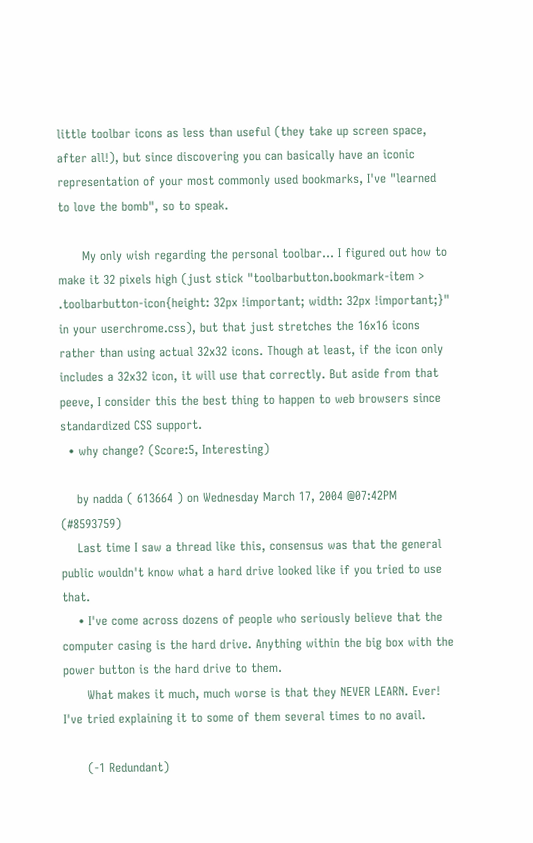little toolbar icons as less than useful (they take up screen space, after all!), but since discovering you can basically have an iconic representation of your most commonly used bookmarks, I've "learned to love the bomb", so to speak.

      My only wish regarding the personal toolbar... I figured out how to make it 32 pixels high (just stick "toolbarbutton.bookmark-item > .toolbarbutton-icon{height: 32px !important; width: 32px !important;}" in your userchrome.css), but that just stretches the 16x16 icons rather than using actual 32x32 icons. Though at least, if the icon only includes a 32x32 icon, it will use that correctly. But aside from that peeve, I consider this the best thing to happen to web browsers since standardized CSS support.
  • why change? (Score:5, Interesting)

    by nadda ( 613664 ) on Wednesday March 17, 2004 @07:42PM (#8593759)
    Last time I saw a thread like this, consensus was that the general public wouldn't know what a hard drive looked like if you tried to use that.
    • I've come across dozens of people who seriously believe that the computer casing is the hard drive. Anything within the big box with the power button is the hard drive to them.
      What makes it much, much worse is that they NEVER LEARN. Ever! I've tried explaining it to some of them several times to no avail.

      (-1 Redundant)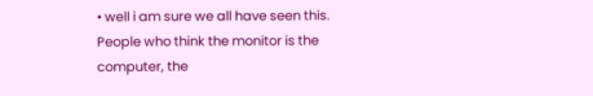• well i am sure we all have seen this. People who think the monitor is the computer, the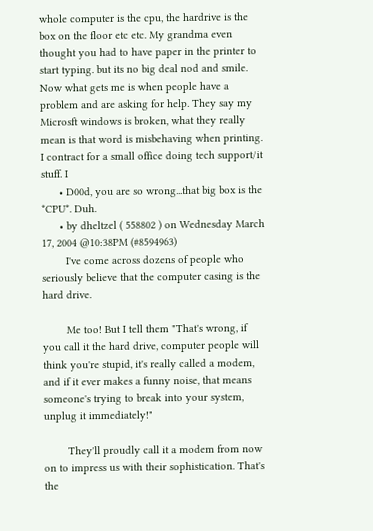whole computer is the cpu, the hardrive is the box on the floor etc etc. My grandma even thought you had to have paper in the printer to start typing. but its no big deal nod and smile. Now what gets me is when people have a problem and are asking for help. They say my Microsft windows is broken, what they really mean is that word is misbehaving when printing. I contract for a small office doing tech support/it stuff. I
      • D00d, you are so wrong...that big box is the *CPU*. Duh.
      • by dheltzel ( 558802 ) on Wednesday March 17, 2004 @10:38PM (#8594963)
        I've come across dozens of people who seriously believe that the computer casing is the hard drive.

        Me too! But I tell them "That's wrong, if you call it the hard drive, computer people will think you're stupid, it's really called a modem, and if it ever makes a funny noise, that means someone's trying to break into your system, unplug it immediately!"

        They'll proudly call it a modem from now on to impress us with their sophistication. That's the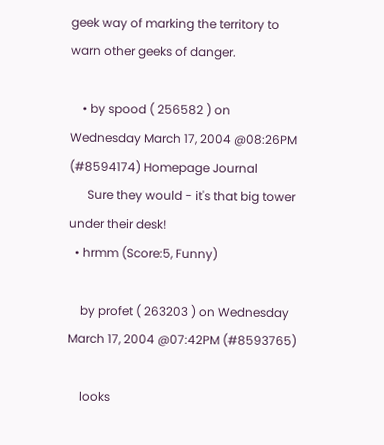geek way of marking the territory to warn other geeks of danger.

    • by spood ( 256582 ) on Wednesday March 17, 2004 @08:26PM (#8594174) Homepage Journal
      Sure they would - it's that big tower under their desk!
  • hrmm (Score:5, Funny)

    by profet ( 263203 ) on Wednesday March 17, 2004 @07:42PM (#8593765)

    looks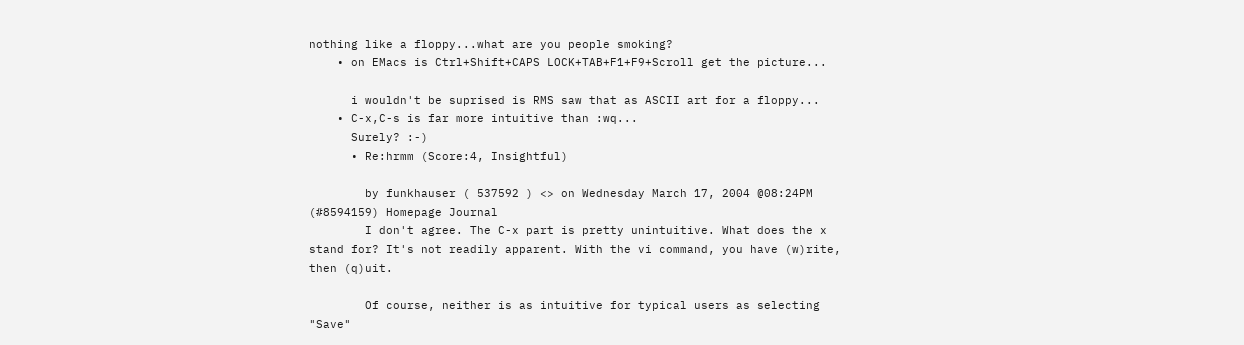nothing like a floppy...what are you people smoking?
    • on EMacs is Ctrl+Shift+CAPS LOCK+TAB+F1+F9+Scroll get the picture...

      i wouldn't be suprised is RMS saw that as ASCII art for a floppy...
    • C-x,C-s is far more intuitive than :wq...
      Surely? :-)
      • Re:hrmm (Score:4, Insightful)

        by funkhauser ( 537592 ) <> on Wednesday March 17, 2004 @08:24PM (#8594159) Homepage Journal
        I don't agree. The C-x part is pretty unintuitive. What does the x stand for? It's not readily apparent. With the vi command, you have (w)rite, then (q)uit.

        Of course, neither is as intuitive for typical users as selecting "Save"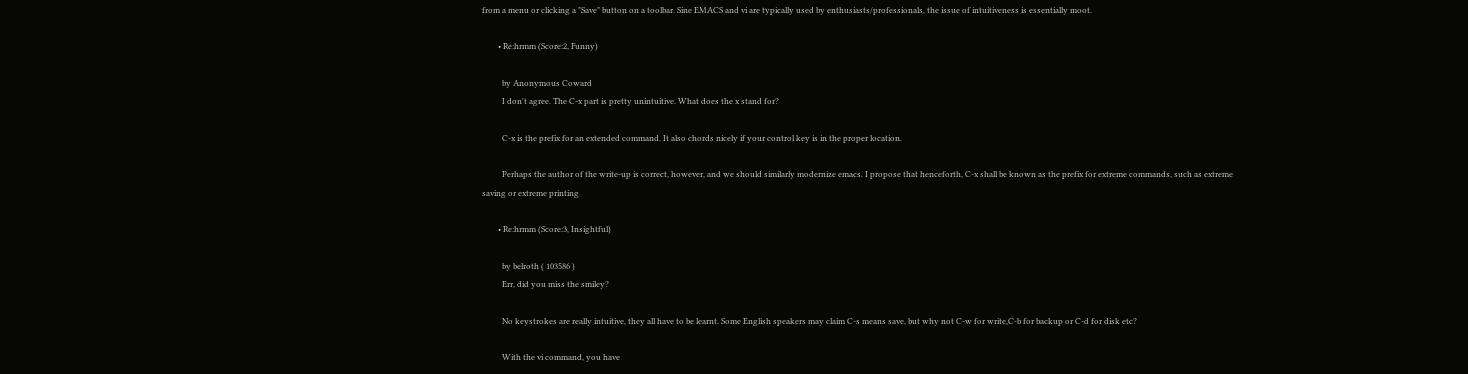from a menu or clicking a "Save" button on a toolbar. Sine EMACS and vi are typically used by enthusiasts/professionals, the issue of intuitiveness is essentially moot.

        • Re:hrmm (Score:2, Funny)

          by Anonymous Coward
          I don't agree. The C-x part is pretty unintuitive. What does the x stand for?

          C-x is the prefix for an extended command. It also chords nicely if your control key is in the proper location.

          Perhaps the author of the write-up is correct, however, and we should similarly modernize emacs. I propose that henceforth, C-x shall be known as the prefix for extreme commands, such as extreme saving or extreme printing

        • Re:hrmm (Score:3, Insightful)

          by belroth ( 103586 )
          Err, did you miss the smiley?

          No keystrokes are really intuitive, they all have to be learnt. Some English speakers may claim C-s means save, but why not C-w for write,C-b for backup or C-d for disk etc?

          With the vi command, you have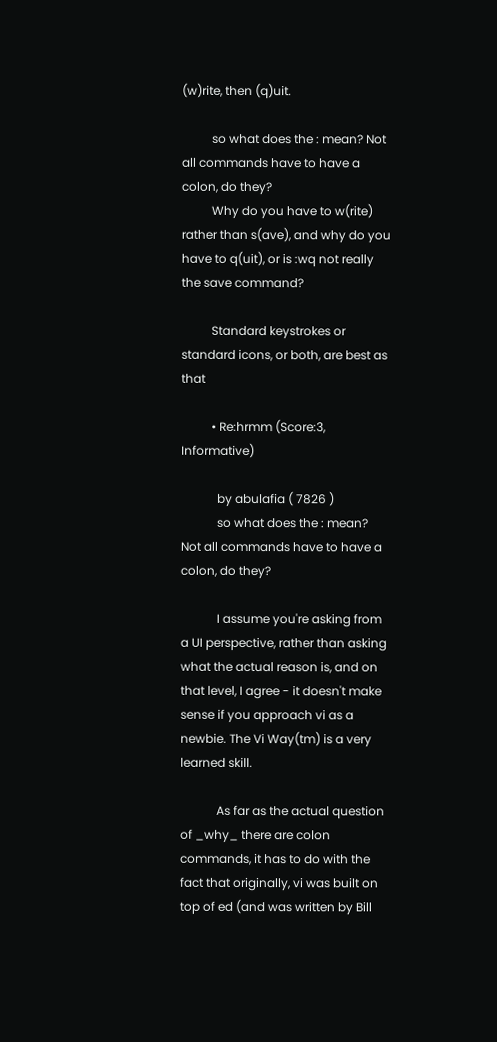(w)rite, then (q)uit.

          so what does the : mean? Not all commands have to have a colon, do they?
          Why do you have to w(rite) rather than s(ave), and why do you have to q(uit), or is :wq not really the save command?

          Standard keystrokes or standard icons, or both, are best as that

          • Re:hrmm (Score:3, Informative)

            by abulafia ( 7826 )
            so what does the : mean? Not all commands have to have a colon, do they?

            I assume you're asking from a UI perspective, rather than asking what the actual reason is, and on that level, I agree - it doesn't make sense if you approach vi as a newbie. The Vi Way(tm) is a very learned skill.

            As far as the actual question of _why_ there are colon commands, it has to do with the fact that originally, vi was built on top of ed (and was written by Bill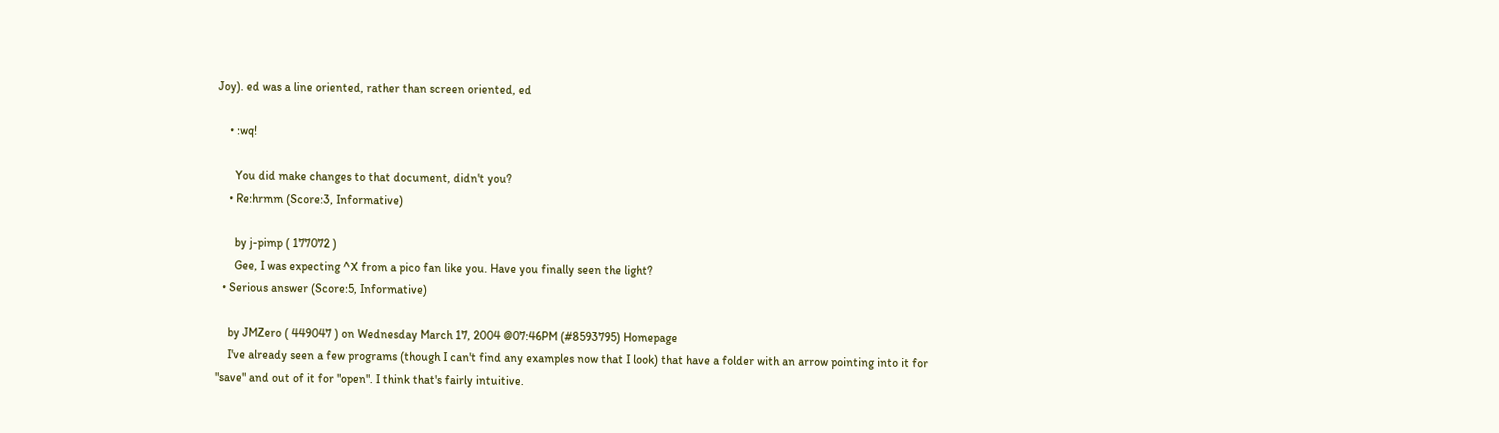Joy). ed was a line oriented, rather than screen oriented, ed

    • :wq!

      You did make changes to that document, didn't you?
    • Re:hrmm (Score:3, Informative)

      by j-pimp ( 177072 )
      Gee, I was expecting ^X from a pico fan like you. Have you finally seen the light?
  • Serious answer (Score:5, Informative)

    by JMZero ( 449047 ) on Wednesday March 17, 2004 @07:46PM (#8593795) Homepage
    I've already seen a few programs (though I can't find any examples now that I look) that have a folder with an arrow pointing into it for "save" and out of it for "open". I think that's fairly intuitive.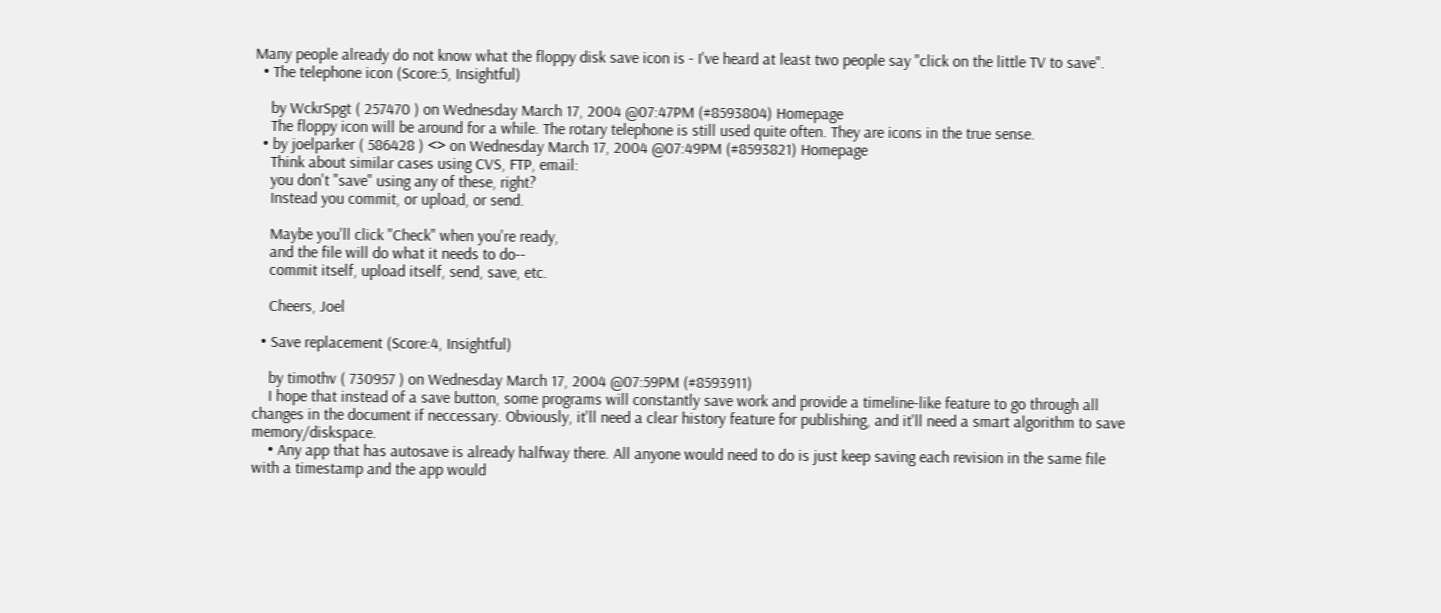Many people already do not know what the floppy disk save icon is - I've heard at least two people say "click on the little TV to save".
  • The telephone icon (Score:5, Insightful)

    by WckrSpgt ( 257470 ) on Wednesday March 17, 2004 @07:47PM (#8593804) Homepage
    The floppy icon will be around for a while. The rotary telephone is still used quite often. They are icons in the true sense.
  • by joelparker ( 586428 ) <> on Wednesday March 17, 2004 @07:49PM (#8593821) Homepage
    Think about similar cases using CVS, FTP, email:
    you don't "save" using any of these, right?
    Instead you commit, or upload, or send.

    Maybe you'll click "Check" when you're ready,
    and the file will do what it needs to do--
    commit itself, upload itself, send, save, etc.

    Cheers, Joel

  • Save replacement (Score:4, Insightful)

    by timothv ( 730957 ) on Wednesday March 17, 2004 @07:59PM (#8593911)
    I hope that instead of a save button, some programs will constantly save work and provide a timeline-like feature to go through all changes in the document if neccessary. Obviously, it'll need a clear history feature for publishing, and it'll need a smart algorithm to save memory/diskspace.
    • Any app that has autosave is already halfway there. All anyone would need to do is just keep saving each revision in the same file with a timestamp and the app would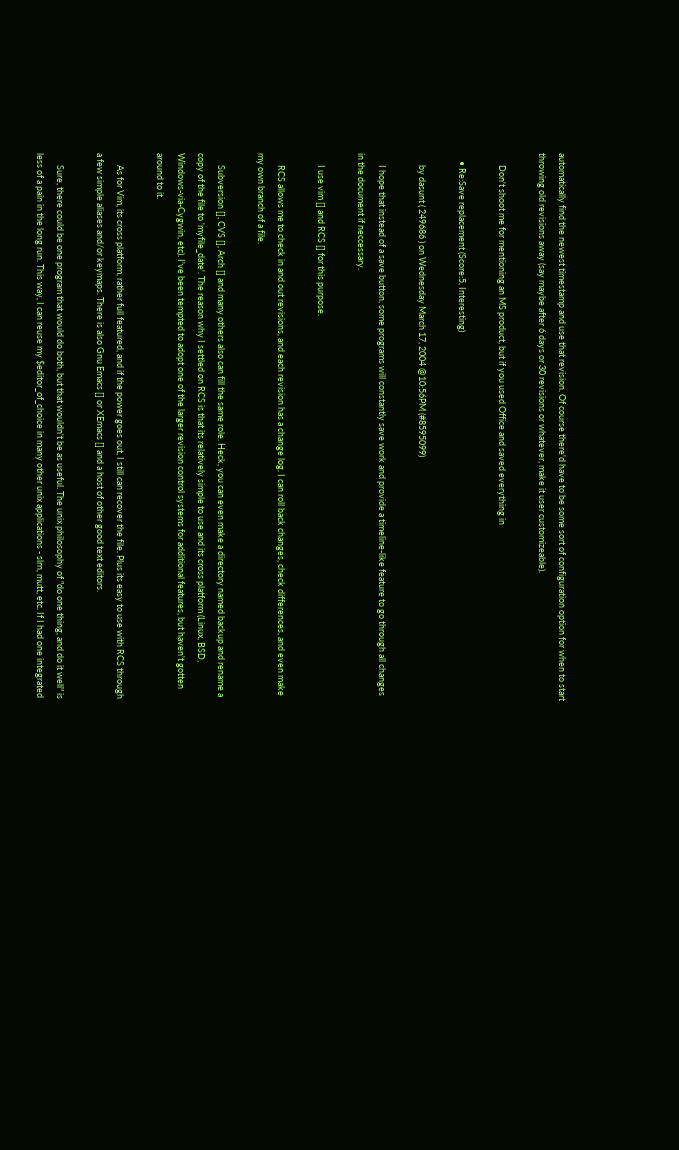automatically find the newest timestamp and use that revision. Of course there'd have to be some sort of configuration option for when to start throwing old revisions away (say maybe after 6 days or 30 revisions or whatever, make it user customizeable).

      Don't shoot me for mentioning an MS product, but if you used Office and saved everything in

    • Re:Save replacement (Score:5, Interesting)

      by dasunt ( 249686 ) on Wednesday March 17, 2004 @10:56PM (#8595099)

      I hope that instead of a save button, some programs will constantly save work and provide a timeline-like feature to go through all changes in the document if neccessary.

      I use vim [] and RCS [] for this purpose.

      RCS allows me to check in and out revisions, and each revision has a change log. I can roll back changes, check differences, and even make my own branch of a file.

      Subversion [], CVS [], Arch [] and many others also can fill the same role. Heck, you can even make a directory named backup and rename a copy of the file to 'myfile_date'. The reason why I settled on RCS is that its relatively simple to use and its cross platform (Linux, BSD, Windows-via-Cygwin, etc). I've been tempted to adopt one of the larger revision control systems for additional features, but haven't gotten around to it.

      As for Vim, its cross platform, rather full featured, and if the power goes out, I still can recover the file. Plus its easy to use with RCS through a few simple aliases and/or keymaps. There is also Gnu Emacs [] or XEmacs [] and a host of other good text editors.

      Sure, there could be one program that would do both, but that wouldn't be as useful. The unix philosophy of "do one thing, and do it well" is less of a pain in the long run. This way, I can reuse my $editor_of_choice in many other unix applications - slrn, mutt, etc. If I had one integrated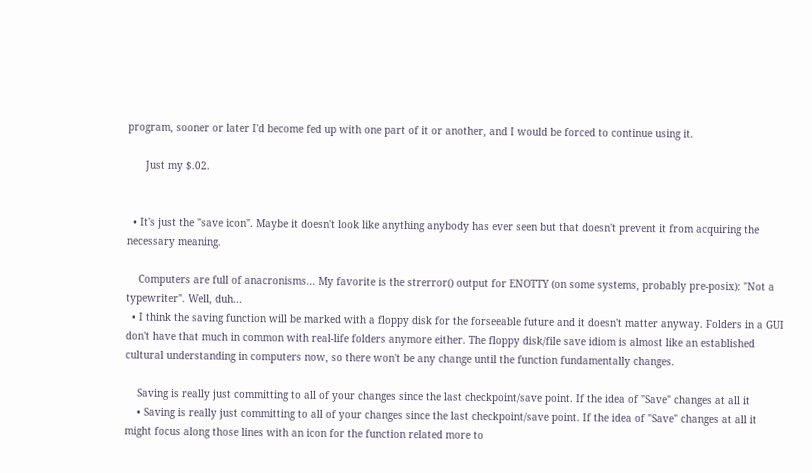program, sooner or later I'd become fed up with one part of it or another, and I would be forced to continue using it.

      Just my $.02.


  • It's just the "save icon". Maybe it doesn't look like anything anybody has ever seen but that doesn't prevent it from acquiring the necessary meaning.

    Computers are full of anacronisms... My favorite is the strerror() output for ENOTTY (on some systems, probably pre-posix): "Not a typewriter". Well, duh...
  • I think the saving function will be marked with a floppy disk for the forseeable future and it doesn't matter anyway. Folders in a GUI don't have that much in common with real-life folders anymore either. The floppy disk/file save idiom is almost like an established cultural understanding in computers now, so there won't be any change until the function fundamentally changes.

    Saving is really just committing to all of your changes since the last checkpoint/save point. If the idea of "Save" changes at all it
    • Saving is really just committing to all of your changes since the last checkpoint/save point. If the idea of "Save" changes at all it might focus along those lines with an icon for the function related more to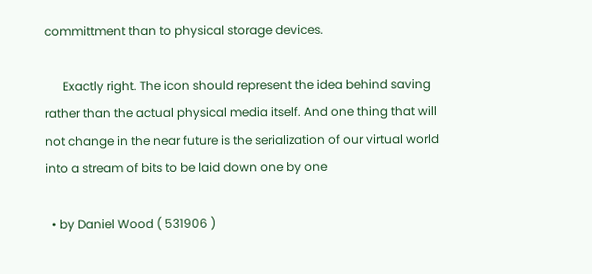committment than to physical storage devices.

      Exactly right. The icon should represent the idea behind saving rather than the actual physical media itself. And one thing that will not change in the near future is the serialization of our virtual world into a stream of bits to be laid down one by one

  • by Daniel Wood ( 531906 )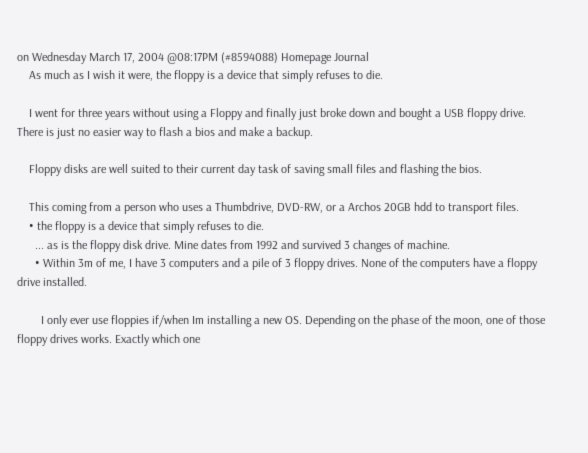on Wednesday March 17, 2004 @08:17PM (#8594088) Homepage Journal
    As much as I wish it were, the floppy is a device that simply refuses to die.

    I went for three years without using a Floppy and finally just broke down and bought a USB floppy drive. There is just no easier way to flash a bios and make a backup.

    Floppy disks are well suited to their current day task of saving small files and flashing the bios.

    This coming from a person who uses a Thumbdrive, DVD-RW, or a Archos 20GB hdd to transport files.
    • the floppy is a device that simply refuses to die.
      ... as is the floppy disk drive. Mine dates from 1992 and survived 3 changes of machine.
      • Within 3m of me, I have 3 computers and a pile of 3 floppy drives. None of the computers have a floppy drive installed.

        I only ever use floppies if/when Im installing a new OS. Depending on the phase of the moon, one of those floppy drives works. Exactly which one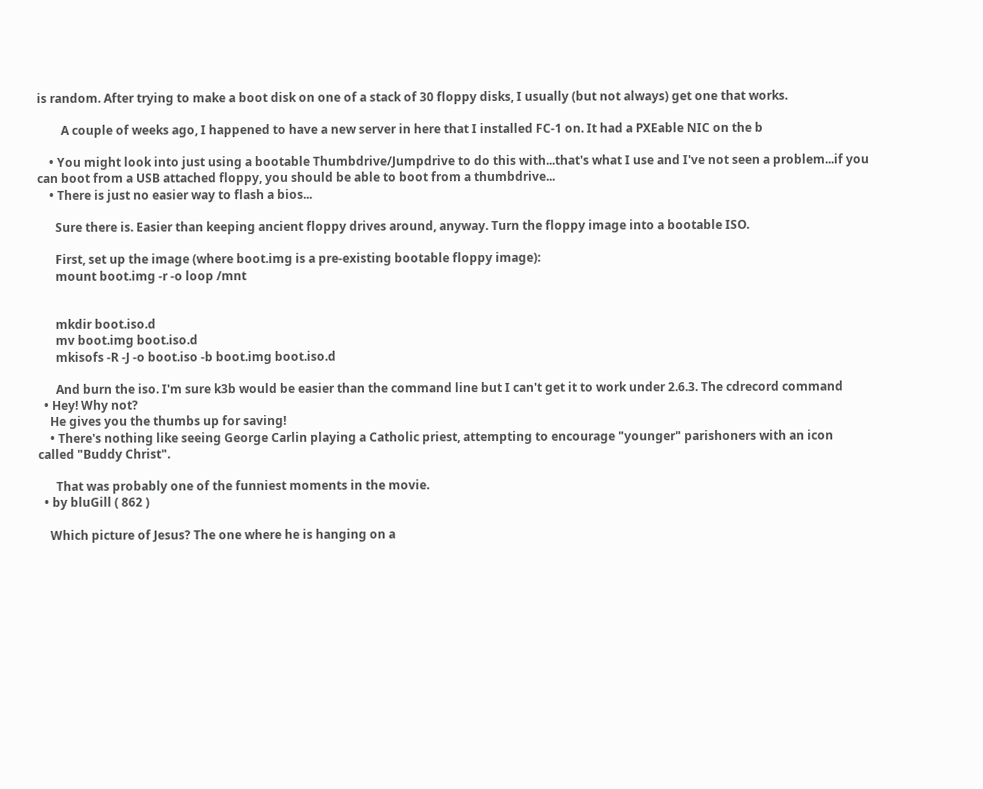is random. After trying to make a boot disk on one of a stack of 30 floppy disks, I usually (but not always) get one that works.

        A couple of weeks ago, I happened to have a new server in here that I installed FC-1 on. It had a PXEable NIC on the b

    • You might look into just using a bootable Thumbdrive/Jumpdrive to do this with...that's what I use and I've not seen a problem...if you can boot from a USB attached floppy, you should be able to boot from a thumbdrive...
    • There is just no easier way to flash a bios...

      Sure there is. Easier than keeping ancient floppy drives around, anyway. Turn the floppy image into a bootable ISO.

      First, set up the image (where boot.img is a pre-existing bootable floppy image):
      mount boot.img -r -o loop /mnt


      mkdir boot.iso.d
      mv boot.img boot.iso.d
      mkisofs -R -J -o boot.iso -b boot.img boot.iso.d

      And burn the iso. I'm sure k3b would be easier than the command line but I can't get it to work under 2.6.3. The cdrecord command
  • Hey! Why not?
    He gives you the thumbs up for saving!
    • There's nothing like seeing George Carlin playing a Catholic priest, attempting to encourage "younger" parishoners with an icon called "Buddy Christ".

      That was probably one of the funniest moments in the movie.
  • by bluGill ( 862 )

    Which picture of Jesus? The one where he is hanging on a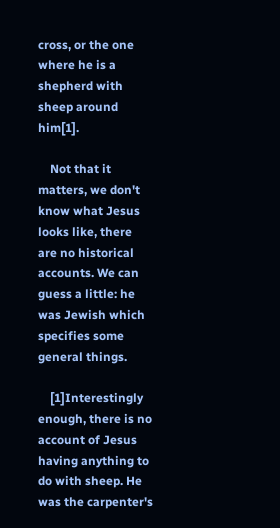cross, or the one where he is a shepherd with sheep around him[1].

    Not that it matters, we don't know what Jesus looks like, there are no historical accounts. We can guess a little: he was Jewish which specifies some general things.

    [1]Interestingly enough, there is no account of Jesus having anything to do with sheep. He was the carpenter's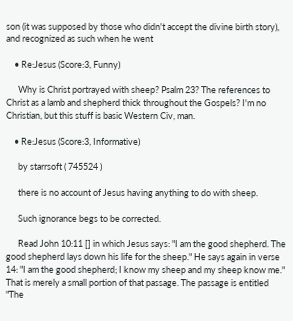son (it was supposed by those who didn't accept the divine birth story), and recognized as such when he went

    • Re:Jesus (Score:3, Funny)

      Why is Christ portrayed with sheep? Psalm 23? The references to Christ as a lamb and shepherd thick throughout the Gospels? I'm no Christian, but this stuff is basic Western Civ, man.

    • Re:Jesus (Score:3, Informative)

      by starrsoft ( 745524 )

      there is no account of Jesus having anything to do with sheep.

      Such ignorance begs to be corrected.

      Read John 10:11 [] in which Jesus says: "I am the good shepherd. The good shepherd lays down his life for the sheep." He says again in verse 14: "I am the good shepherd; I know my sheep and my sheep know me." That is merely a small portion of that passage. The passage is entitled "The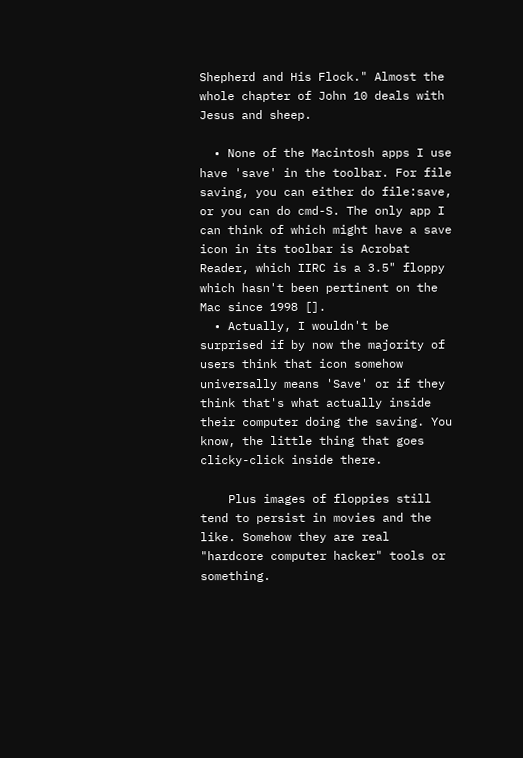Shepherd and His Flock." Almost the whole chapter of John 10 deals with Jesus and sheep.

  • None of the Macintosh apps I use have 'save' in the toolbar. For file saving, you can either do file:save, or you can do cmd-S. The only app I can think of which might have a save icon in its toolbar is Acrobat Reader, which IIRC is a 3.5" floppy which hasn't been pertinent on the Mac since 1998 [].
  • Actually, I wouldn't be surprised if by now the majority of users think that icon somehow universally means 'Save' or if they think that's what actually inside their computer doing the saving. You know, the little thing that goes clicky-click inside there.

    Plus images of floppies still tend to persist in movies and the like. Somehow they are real "hardcore computer hacker" tools or something.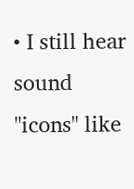• I still hear sound "icons" like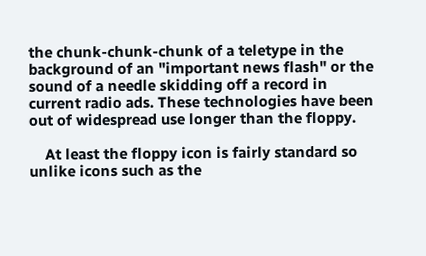the chunk-chunk-chunk of a teletype in the background of an "important news flash" or the sound of a needle skidding off a record in current radio ads. These technologies have been out of widespread use longer than the floppy.

    At least the floppy icon is fairly standard so unlike icons such as the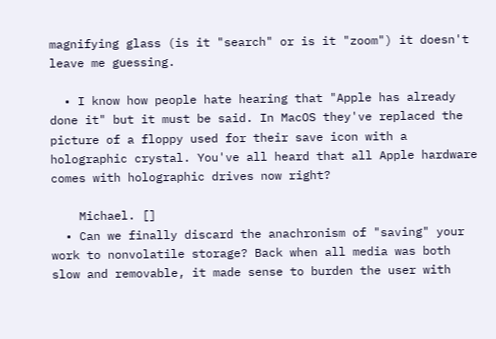magnifying glass (is it "search" or is it "zoom") it doesn't leave me guessing.

  • I know how people hate hearing that "Apple has already done it" but it must be said. In MacOS they've replaced the picture of a floppy used for their save icon with a holographic crystal. You've all heard that all Apple hardware comes with holographic drives now right?

    Michael. []
  • Can we finally discard the anachronism of "saving" your work to nonvolatile storage? Back when all media was both slow and removable, it made sense to burden the user with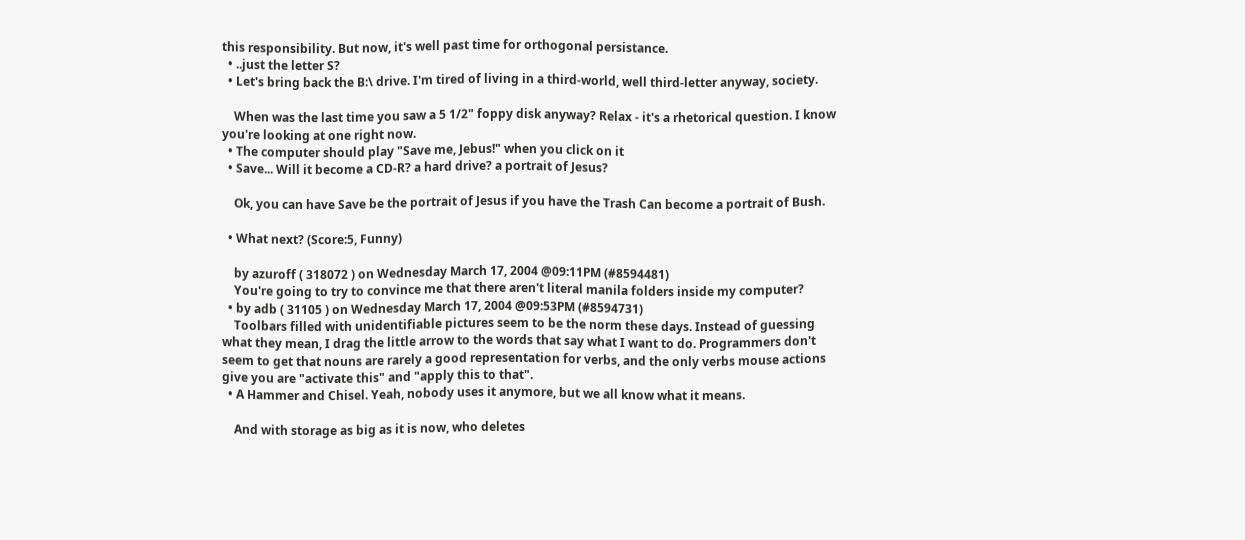this responsibility. But now, it's well past time for orthogonal persistance.
  • ..just the letter S?
  • Let's bring back the B:\ drive. I'm tired of living in a third-world, well third-letter anyway, society.

    When was the last time you saw a 5 1/2" foppy disk anyway? Relax - it's a rhetorical question. I know you're looking at one right now.
  • The computer should play "Save me, Jebus!" when you click on it
  • Save... Will it become a CD-R? a hard drive? a portrait of Jesus?

    Ok, you can have Save be the portrait of Jesus if you have the Trash Can become a portrait of Bush.

  • What next? (Score:5, Funny)

    by azuroff ( 318072 ) on Wednesday March 17, 2004 @09:11PM (#8594481)
    You're going to try to convince me that there aren't literal manila folders inside my computer?
  • by adb ( 31105 ) on Wednesday March 17, 2004 @09:53PM (#8594731)
    Toolbars filled with unidentifiable pictures seem to be the norm these days. Instead of guessing what they mean, I drag the little arrow to the words that say what I want to do. Programmers don't seem to get that nouns are rarely a good representation for verbs, and the only verbs mouse actions give you are "activate this" and "apply this to that".
  • A Hammer and Chisel. Yeah, nobody uses it anymore, but we all know what it means.

    And with storage as big as it is now, who deletes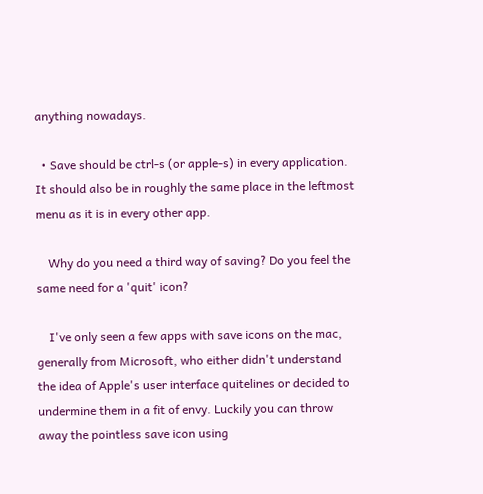anything nowadays.

  • Save should be ctrl-s (or apple-s) in every application. It should also be in roughly the same place in the leftmost menu as it is in every other app.

    Why do you need a third way of saving? Do you feel the same need for a 'quit' icon?

    I've only seen a few apps with save icons on the mac, generally from Microsoft, who either didn't understand the idea of Apple's user interface quitelines or decided to undermine them in a fit of envy. Luckily you can throw away the pointless save icon using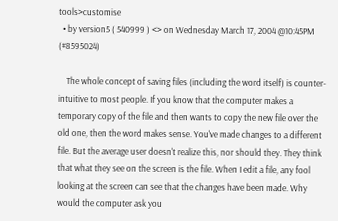tools>customise
  • by version5 ( 540999 ) <> on Wednesday March 17, 2004 @10:45PM (#8595024)

    The whole concept of saving files (including the word itself) is counter-intuitive to most people. If you know that the computer makes a temporary copy of the file and then wants to copy the new file over the old one, then the word makes sense. You've made changes to a different file. But the average user doesn't realize this, nor should they. They think that what they see on the screen is the file. When I edit a file, any fool looking at the screen can see that the changes have been made. Why would the computer ask you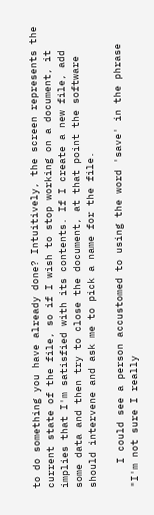to do something you have already done? Intuitively, the screen represents the current state of the file, so if I wish to stop working on a document, it implies that I'm satisfied with its contents. If I create a new file, add some data and then try to close the document, at that point the software should intervene and ask me to pick a name for the file.

    I could see a person accustomed to using the word 'save' in the phrase "I'm not sure I really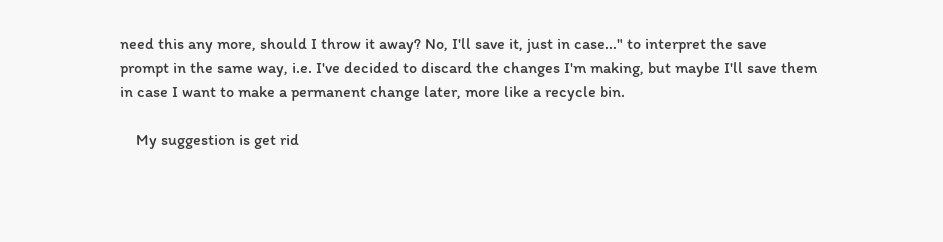need this any more, should I throw it away? No, I'll save it, just in case..." to interpret the save prompt in the same way, i.e. I've decided to discard the changes I'm making, but maybe I'll save them in case I want to make a permanent change later, more like a recycle bin.

    My suggestion is get rid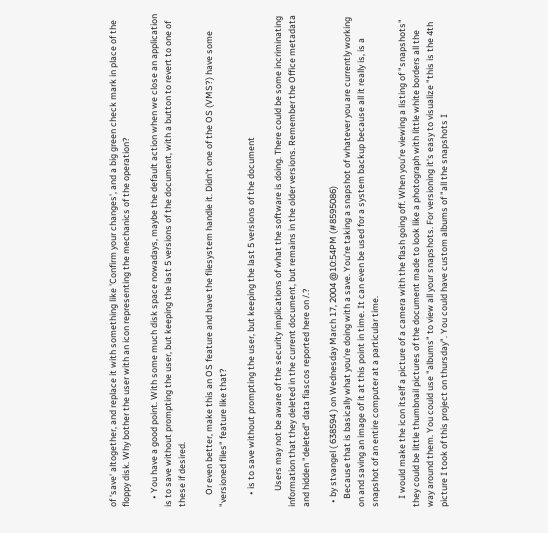of 'save' altogether, and replace it with something like 'Confirm your changes', and a big green check mark in place of the floppy disk. Why bother the user with an icon representing the mechanics of the operation?

    • You have a good point. With some much disk space nowadays, maybe the default action when we close an application is to save without prompting the user, but keeping the last 5 versions of the document, with a button to revert to one of these if desired.

      Or even better, make this an OS feature and have the filesystem handle it. Didn't one of the OS (VMS?) have some "versioned files" feature like that?

      • is to save without prompting the user, but keeping the last 5 versions of the document

        Users may not be aware of the security implications of what the software is doing. There could be some incriminating information that they deleted in the current document, but remains in the older versions. Remember the Office metadata and hidden "deleted" data fiascos reported here on /.?

  • by stvangel ( 638594 ) on Wednesday March 17, 2004 @10:54PM (#8595086)
    Because that is basically what you're doing with a save. You're taking a snapshot of whatever you are currently working on and saving an image of it at this point in time. It can even be used for a system backup because all it really is, is a snapshot of an entire computer at a particular time.

    I would make the icon itself a picture of a camera with the flash going off. When you're viewing a listing of "snapshots" they could be little thumbnail pictures of the document made to look like a photograph with little white borders all the way around them. You could use "albums" to view all your snapshots. For versioning it's easy to visualize "this is the 4th picture I took of this project on thursday". You could have custom albums of "all the snapshots I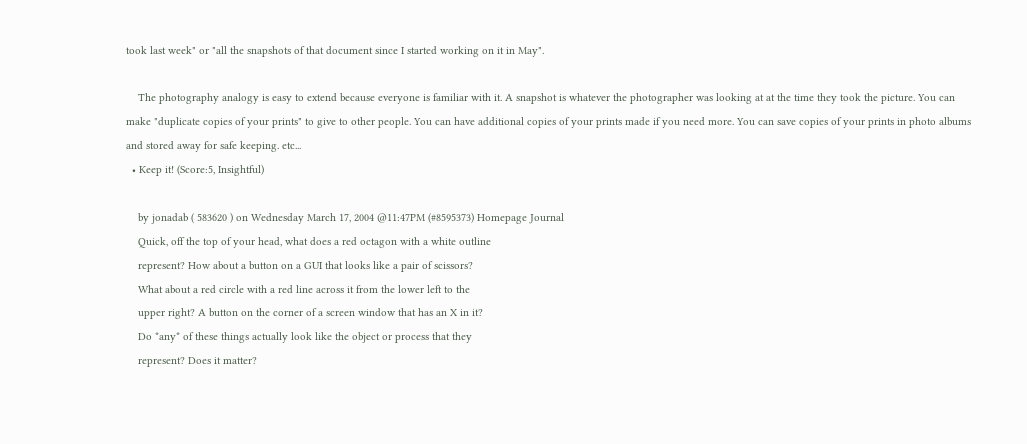took last week" or "all the snapshots of that document since I started working on it in May".

    The photography analogy is easy to extend because everyone is familiar with it. A snapshot is whatever the photographer was looking at at the time they took the picture. You can make "duplicate copies of your prints" to give to other people. You can have additional copies of your prints made if you need more. You can save copies of your prints in photo albums and stored away for safe keeping. etc...
  • Keep it! (Score:5, Insightful)

    by jonadab ( 583620 ) on Wednesday March 17, 2004 @11:47PM (#8595373) Homepage Journal
    Quick, off the top of your head, what does a red octagon with a white outline
    represent? How about a button on a GUI that looks like a pair of scissors?
    What about a red circle with a red line across it from the lower left to the
    upper right? A button on the corner of a screen window that has an X in it?
    Do *any* of these things actually look like the object or process that they
    represent? Does it matter?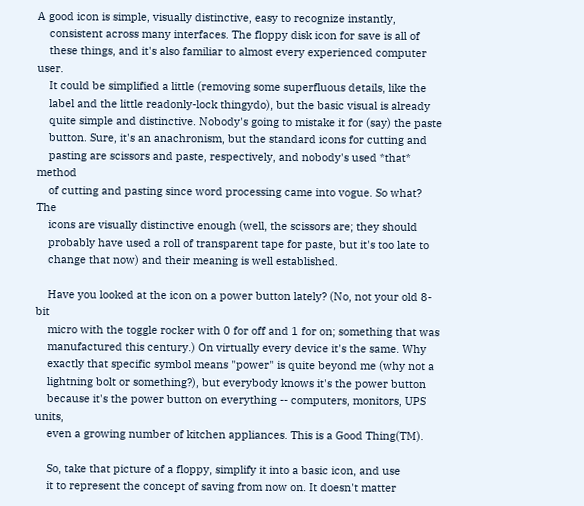A good icon is simple, visually distinctive, easy to recognize instantly,
    consistent across many interfaces. The floppy disk icon for save is all of
    these things, and it's also familiar to almost every experienced computer user.
    It could be simplified a little (removing some superfluous details, like the
    label and the little readonly-lock thingydo), but the basic visual is already
    quite simple and distinctive. Nobody's going to mistake it for (say) the paste
    button. Sure, it's an anachronism, but the standard icons for cutting and
    pasting are scissors and paste, respectively, and nobody's used *that* method
    of cutting and pasting since word processing came into vogue. So what? The
    icons are visually distinctive enough (well, the scissors are; they should
    probably have used a roll of transparent tape for paste, but it's too late to
    change that now) and their meaning is well established.

    Have you looked at the icon on a power button lately? (No, not your old 8-bit
    micro with the toggle rocker with 0 for off and 1 for on; something that was
    manufactured this century.) On virtually every device it's the same. Why
    exactly that specific symbol means "power" is quite beyond me (why not a
    lightning bolt or something?), but everybody knows it's the power button
    because it's the power button on everything -- computers, monitors, UPS units,
    even a growing number of kitchen appliances. This is a Good Thing(TM).

    So, take that picture of a floppy, simplify it into a basic icon, and use
    it to represent the concept of saving from now on. It doesn't matter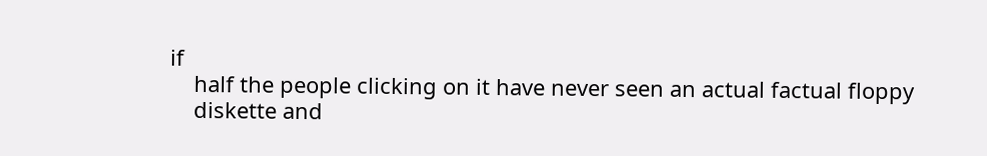if
    half the people clicking on it have never seen an actual factual floppy
    diskette and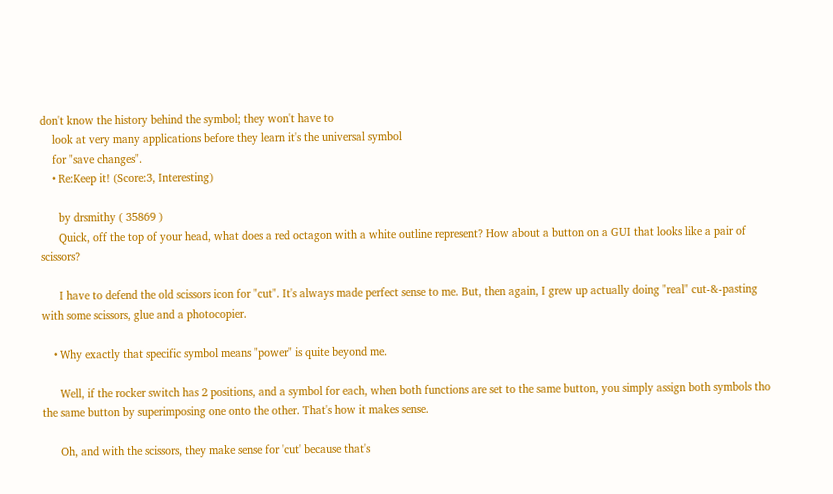don't know the history behind the symbol; they won't have to
    look at very many applications before they learn it's the universal symbol
    for "save changes".
    • Re:Keep it! (Score:3, Interesting)

      by drsmithy ( 35869 )
      Quick, off the top of your head, what does a red octagon with a white outline represent? How about a button on a GUI that looks like a pair of scissors?

      I have to defend the old scissors icon for "cut". It's always made perfect sense to me. But, then again, I grew up actually doing "real" cut-&-pasting with some scissors, glue and a photocopier.

    • Why exactly that specific symbol means "power" is quite beyond me.

      Well, if the rocker switch has 2 positions, and a symbol for each, when both functions are set to the same button, you simply assign both symbols tho the same button by superimposing one onto the other. That's how it makes sense.

      Oh, and with the scissors, they make sense for 'cut' because that's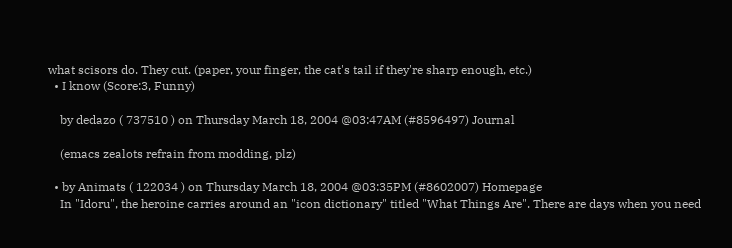what scisors do. They cut. (paper, your finger, the cat's tail if they're sharp enough, etc.)
  • I know (Score:3, Funny)

    by dedazo ( 737510 ) on Thursday March 18, 2004 @03:47AM (#8596497) Journal

    (emacs zealots refrain from modding, plz)

  • by Animats ( 122034 ) on Thursday March 18, 2004 @03:35PM (#8602007) Homepage
    In "Idoru", the heroine carries around an "icon dictionary" titled "What Things Are". There are days when you need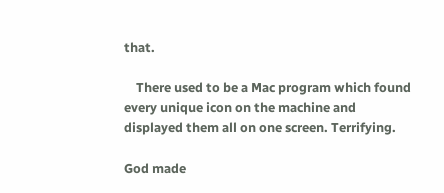that.

    There used to be a Mac program which found every unique icon on the machine and displayed them all on one screen. Terrifying.

God made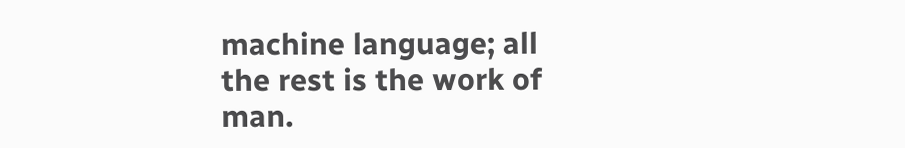machine language; all the rest is the work of man.